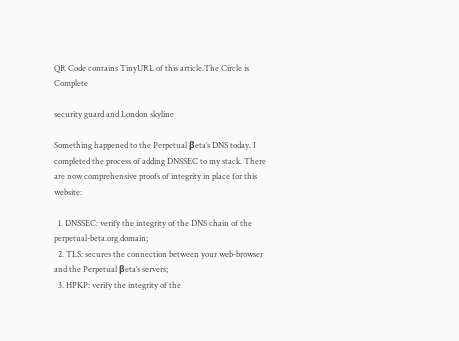QR Code contains TinyURL of this article.The Circle is Complete

security guard and London skyline

Something happened to the Perpetual βeta’s DNS today. I completed the process of adding DNSSEC to my stack. There are now comprehensive proofs of integrity in place for this website:

  1. DNSSEC: verify the integrity of the DNS chain of the perpetual-beta.org domain;
  2. TLS: secures the connection between your web-browser and the Perpetual βeta’s servers;
  3. HPKP: verify the integrity of the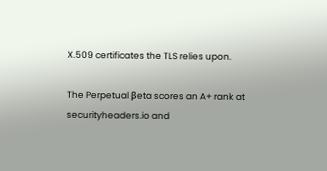X.509 certificates the TLS relies upon.

The Perpetual βeta scores an A+ rank at securityheaders.io and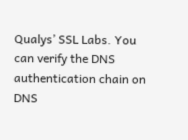Qualys’ SSL Labs. You can verify the DNS authentication chain on DNS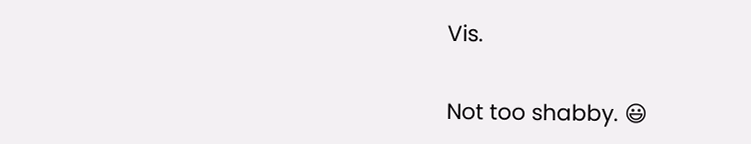Vis.

Not too shabby. 😃